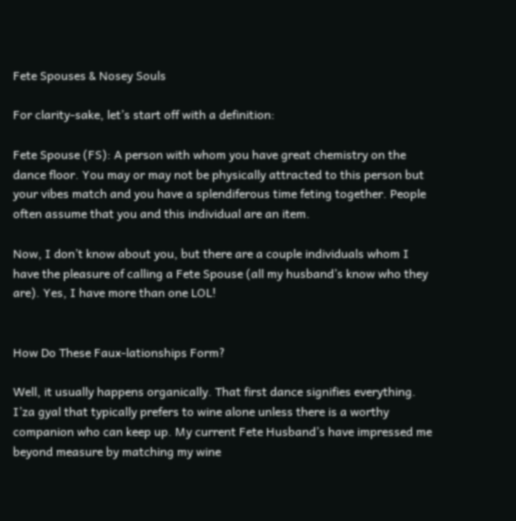Fete Spouses & Nosey Souls

For clarity-sake, let’s start off with a definition:

Fete Spouse (FS): A person with whom you have great chemistry on the dance floor. You may or may not be physically attracted to this person but your vibes match and you have a splendiferous time feting together. People often assume that you and this individual are an item.

Now, I don’t know about you, but there are a couple individuals whom I have the pleasure of calling a Fete Spouse (all my husband’s know who they are). Yes, I have more than one LOL!


How Do These Faux-lationships Form?

Well, it usually happens organically. That first dance signifies everything. I’za gyal that typically prefers to wine alone unless there is a worthy companion who can keep up. My current Fete Husband’s have impressed me beyond measure by matching my wine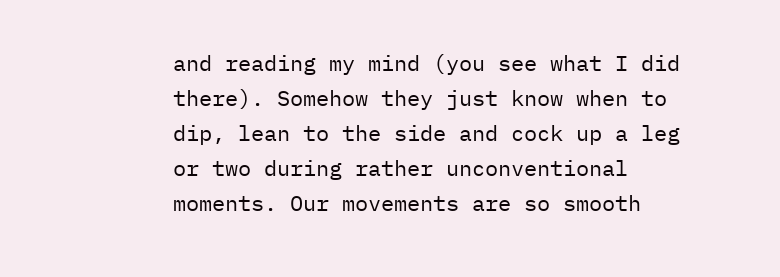and reading my mind (you see what I did there). Somehow they just know when to dip, lean to the side and cock up a leg or two during rather unconventional moments. Our movements are so smooth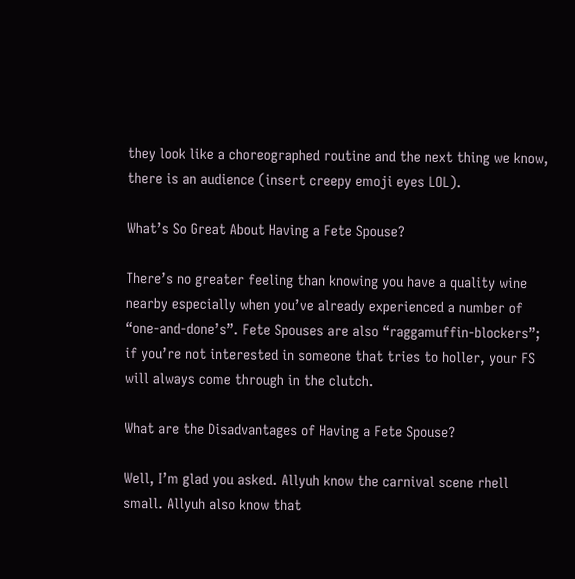they look like a choreographed routine and the next thing we know, there is an audience (insert creepy emoji eyes LOL).

What’s So Great About Having a Fete Spouse?

There’s no greater feeling than knowing you have a quality wine nearby especially when you’ve already experienced a number of “one-and-done’s”. Fete Spouses are also “raggamuffin-blockers”; if you’re not interested in someone that tries to holler, your FS will always come through in the clutch.

What are the Disadvantages of Having a Fete Spouse?

Well, I’m glad you asked. Allyuh know the carnival scene rhell small. Allyuh also know that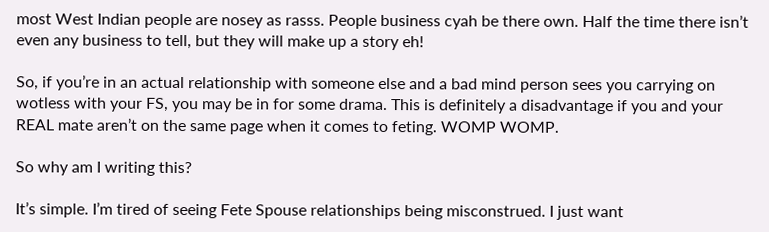most West Indian people are nosey as rasss. People business cyah be there own. Half the time there isn’t even any business to tell, but they will make up a story eh!

So, if you’re in an actual relationship with someone else and a bad mind person sees you carrying on wotless with your FS, you may be in for some drama. This is definitely a disadvantage if you and your REAL mate aren’t on the same page when it comes to feting. WOMP WOMP.

So why am I writing this?

It’s simple. I’m tired of seeing Fete Spouse relationships being misconstrued. I just want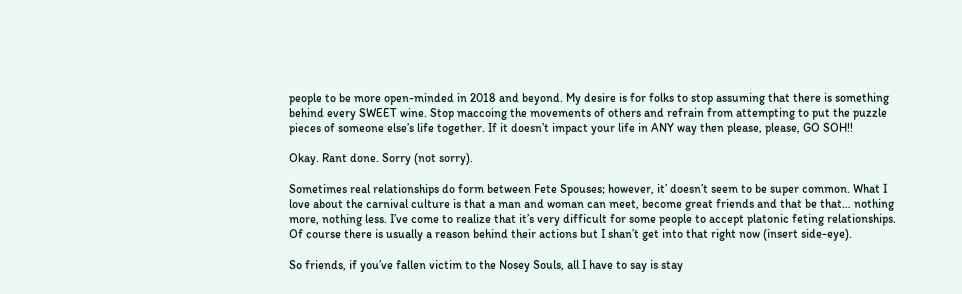people to be more open-minded in 2018 and beyond. My desire is for folks to stop assuming that there is something behind every SWEET wine. Stop maccoing the movements of others and refrain from attempting to put the puzzle pieces of someone else’s life together. If it doesn’t impact your life in ANY way then please, please, GO SOH!!

Okay. Rant done. Sorry (not sorry).

Sometimes real relationships do form between Fete Spouses; however, it’ doesn’t seem to be super common. What I love about the carnival culture is that a man and woman can meet, become great friends and that be that… nothing more, nothing less. I’ve come to realize that it’s very difficult for some people to accept platonic feting relationships. Of course there is usually a reason behind their actions but I shan’t get into that right now (insert side-eye).

So friends, if you’ve fallen victim to the Nosey Souls, all I have to say is stay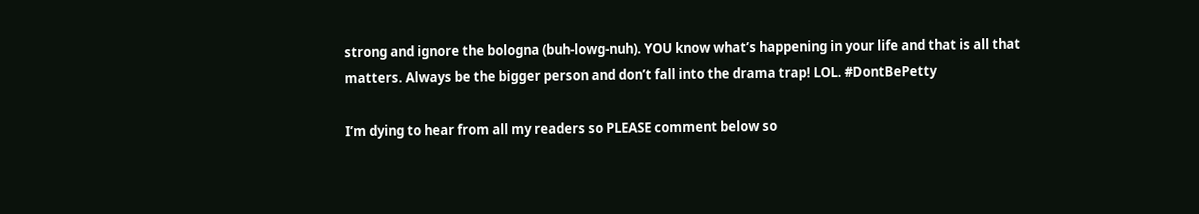strong and ignore the bologna (buh-lowg-nuh). YOU know what’s happening in your life and that is all that matters. Always be the bigger person and don’t fall into the drama trap! LOL. #DontBePetty

I’m dying to hear from all my readers so PLEASE comment below so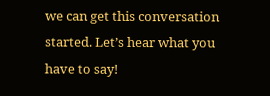we can get this conversation started. Let’s hear what you have to say!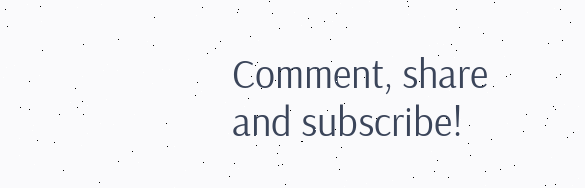Comment, share and subscribe!